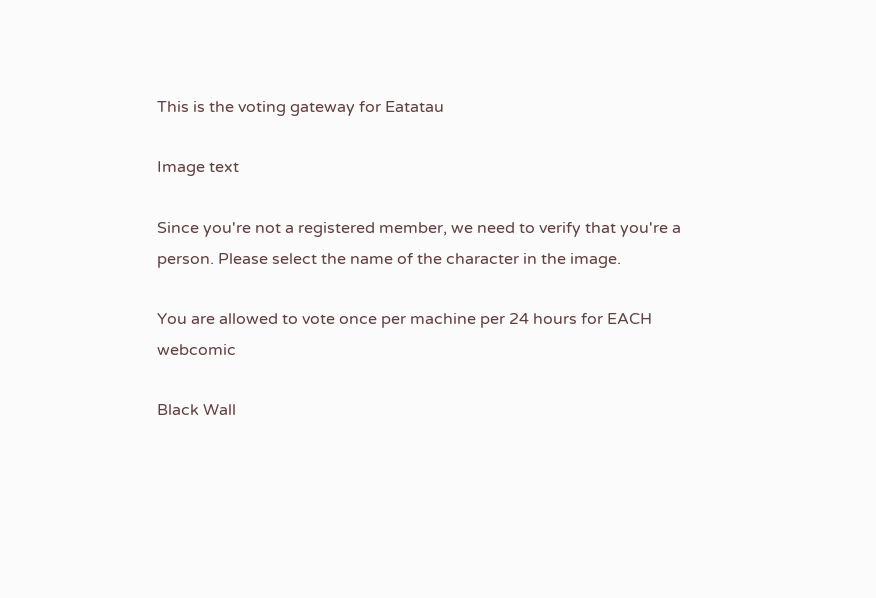This is the voting gateway for Eatatau

Image text

Since you're not a registered member, we need to verify that you're a person. Please select the name of the character in the image.

You are allowed to vote once per machine per 24 hours for EACH webcomic

Black Wall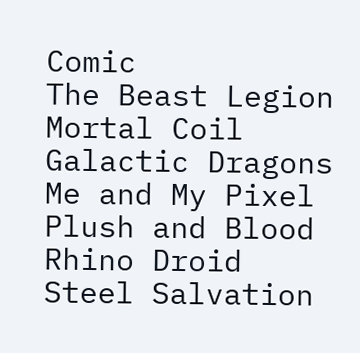Comic
The Beast Legion
Mortal Coil
Galactic Dragons
Me and My Pixel
Plush and Blood
Rhino Droid
Steel Salvation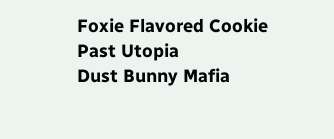Foxie Flavored Cookie
Past Utopia
Dust Bunny Mafia